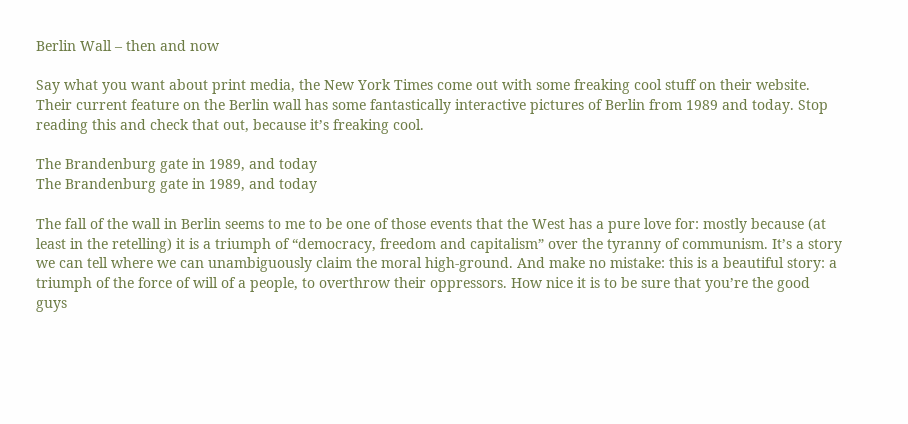Berlin Wall – then and now

Say what you want about print media, the New York Times come out with some freaking cool stuff on their website. Their current feature on the Berlin wall has some fantastically interactive pictures of Berlin from 1989 and today. Stop reading this and check that out, because it’s freaking cool.

The Brandenburg gate in 1989, and today
The Brandenburg gate in 1989, and today

The fall of the wall in Berlin seems to me to be one of those events that the West has a pure love for: mostly because (at least in the retelling) it is a triumph of “democracy, freedom and capitalism” over the tyranny of communism. It’s a story we can tell where we can unambiguously claim the moral high-ground. And make no mistake: this is a beautiful story: a triumph of the force of will of a people, to overthrow their oppressors. How nice it is to be sure that you’re the good guys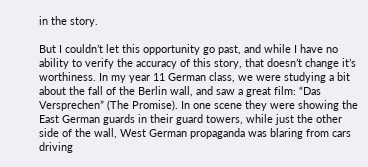in the story.

But I couldn’t let this opportunity go past, and while I have no ability to verify the accuracy of this story, that doesn’t change it’s worthiness. In my year 11 German class, we were studying a bit about the fall of the Berlin wall, and saw a great film: “Das Versprechen” (The Promise). In one scene they were showing the East German guards in their guard towers, while just the other side of the wall, West German propaganda was blaring from cars driving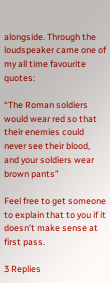alongside. Through the loudspeaker came one of my all time favourite quotes:

“The Roman soldiers would wear red so that their enemies could never see their blood, and your soldiers wear brown pants”

Feel free to get someone to explain that to you if it doesn’t make sense at first pass.

3 Replies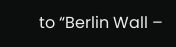to “Berlin Wall –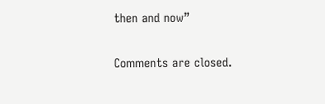then and now”

Comments are closed.